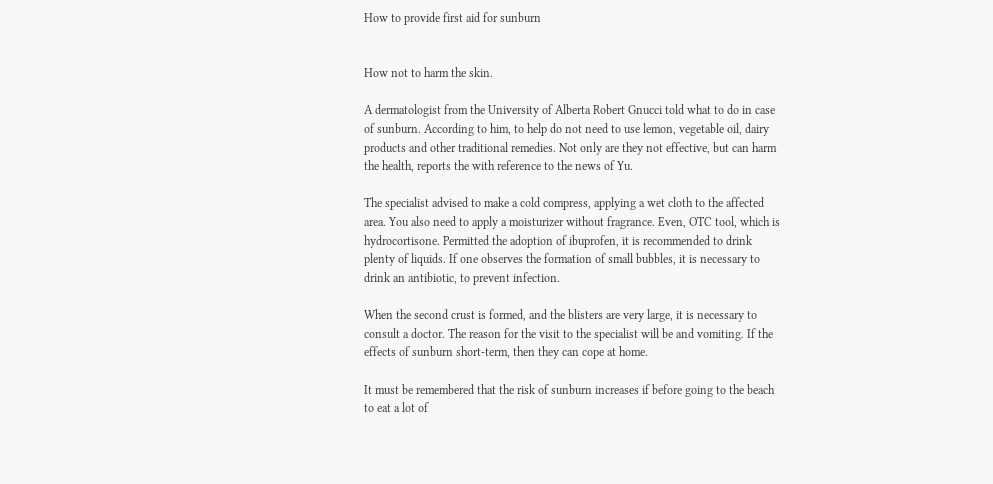How to provide first aid for sunburn


How not to harm the skin.

A dermatologist from the University of Alberta Robert Gnucci told what to do in case of sunburn. According to him, to help do not need to use lemon, vegetable oil, dairy products and other traditional remedies. Not only are they not effective, but can harm the health, reports the with reference to the news of Yu.

The specialist advised to make a cold compress, applying a wet cloth to the affected area. You also need to apply a moisturizer without fragrance. Even, OTC tool, which is hydrocortisone. Permitted the adoption of ibuprofen, it is recommended to drink plenty of liquids. If one observes the formation of small bubbles, it is necessary to drink an antibiotic, to prevent infection.

When the second crust is formed, and the blisters are very large, it is necessary to consult a doctor. The reason for the visit to the specialist will be and vomiting. If the effects of sunburn short-term, then they can cope at home.

It must be remembered that the risk of sunburn increases if before going to the beach to eat a lot of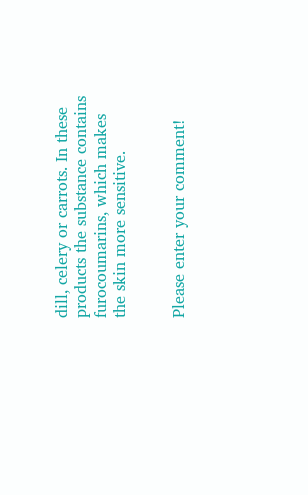dill, celery or carrots. In these products the substance contains furocoumarins, which makes the skin more sensitive.


Please enter your comment!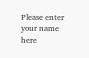Please enter your name here